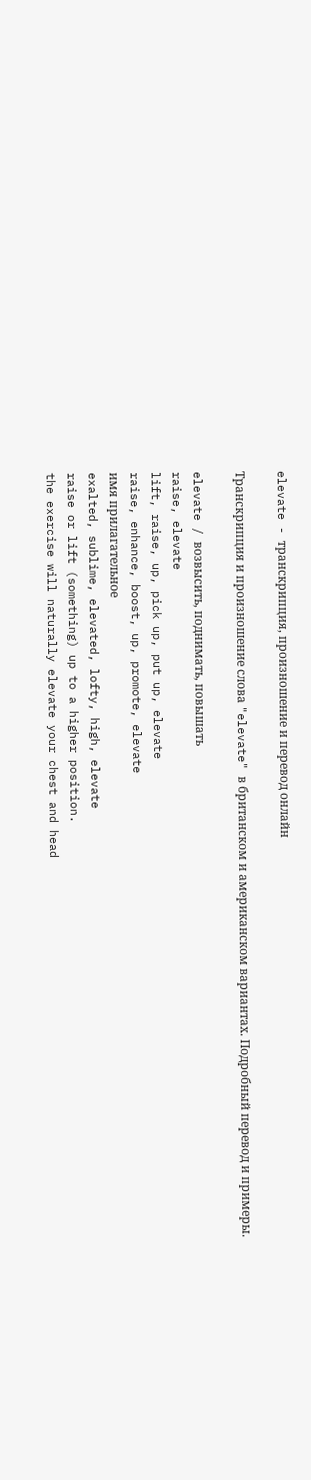elevate - транскрипция, произношение и перевод онлайн

Транскрипция и произношение слова "elevate" в британском и американском вариантах. Подробный перевод и примеры.

elevate / возвысить, поднимать, повышать
raise, elevate
lift, raise, up, pick up, put up, elevate
raise, enhance, boost, up, promote, elevate
имя прилагательное
exalted, sublime, elevated, lofty, high, elevate
raise or lift (something) up to a higher position.
the exercise will naturally elevate your chest and head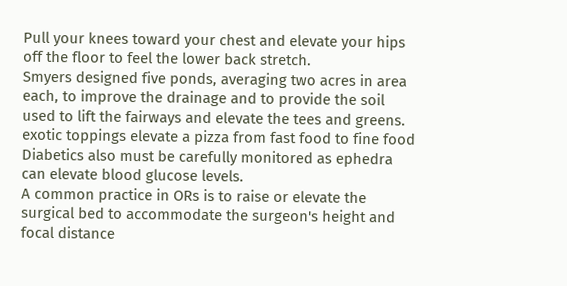Pull your knees toward your chest and elevate your hips off the floor to feel the lower back stretch.
Smyers designed five ponds, averaging two acres in area each, to improve the drainage and to provide the soil used to lift the fairways and elevate the tees and greens.
exotic toppings elevate a pizza from fast food to fine food
Diabetics also must be carefully monitored as ephedra can elevate blood glucose levels.
A common practice in ORs is to raise or elevate the surgical bed to accommodate the surgeon's height and focal distance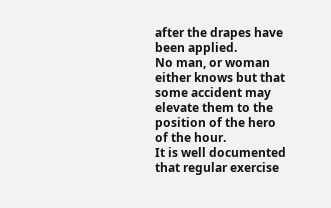after the drapes have been applied.
No man, or woman either knows but that some accident may elevate them to the position of the hero of the hour.
It is well documented that regular exercise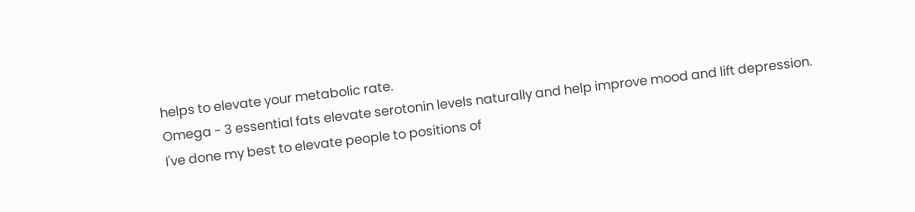helps to elevate your metabolic rate.
Omega - 3 essential fats elevate serotonin levels naturally and help improve mood and lift depression.
I've done my best to elevate people to positions of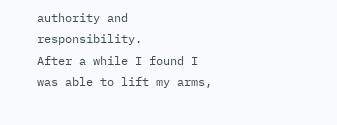authority and responsibility.
After a while I found I was able to lift my arms,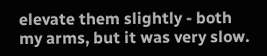elevate them slightly - both my arms, but it was very slow.